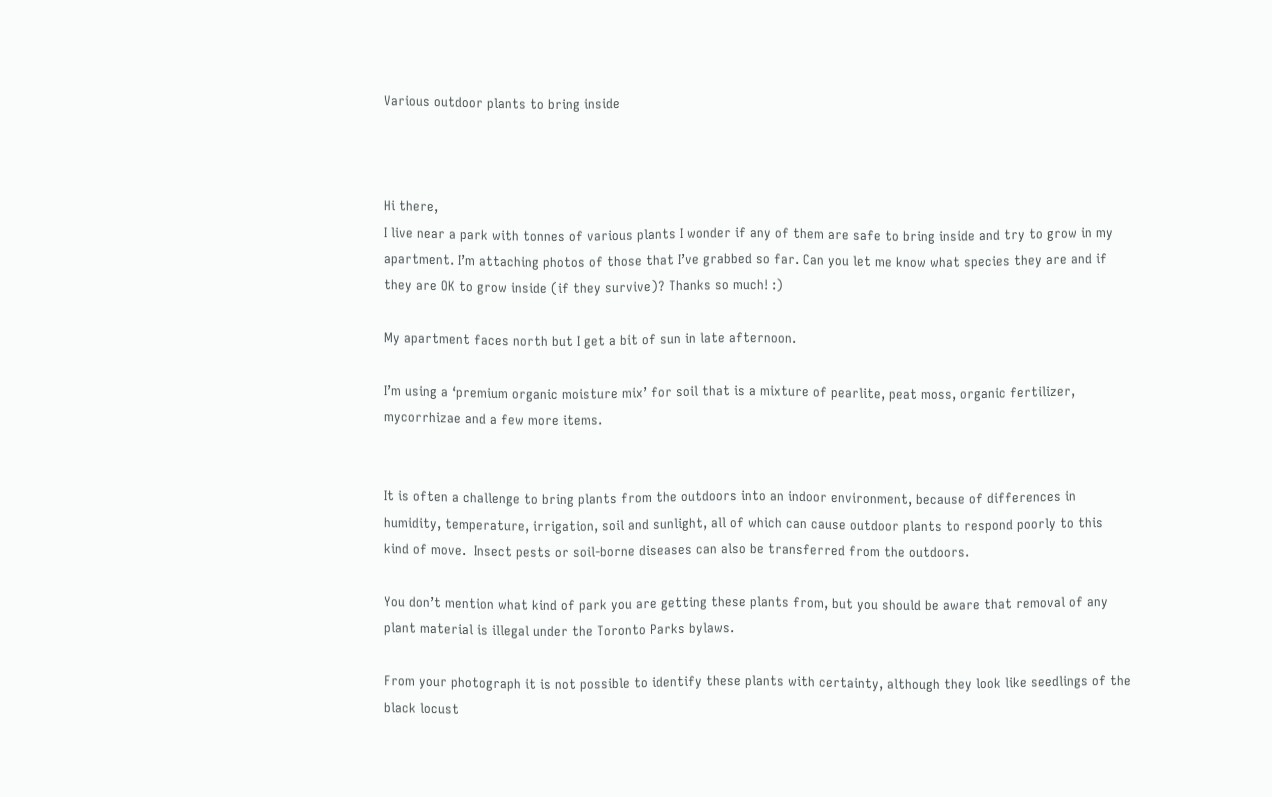Various outdoor plants to bring inside



Hi there,
I live near a park with tonnes of various plants I wonder if any of them are safe to bring inside and try to grow in my apartment. I’m attaching photos of those that I’ve grabbed so far. Can you let me know what species they are and if they are OK to grow inside (if they survive)? Thanks so much! :)

My apartment faces north but I get a bit of sun in late afternoon.

I’m using a ‘premium organic moisture mix’ for soil that is a mixture of pearlite, peat moss, organic fertilizer, mycorrhizae and a few more items.


It is often a challenge to bring plants from the outdoors into an indoor environment, because of differences in humidity, temperature, irrigation, soil and sunlight, all of which can cause outdoor plants to respond poorly to this kind of move.  Insect pests or soil-borne diseases can also be transferred from the outdoors.

You don’t mention what kind of park you are getting these plants from, but you should be aware that removal of any plant material is illegal under the Toronto Parks bylaws.

From your photograph it is not possible to identify these plants with certainty, although they look like seedlings of the black locust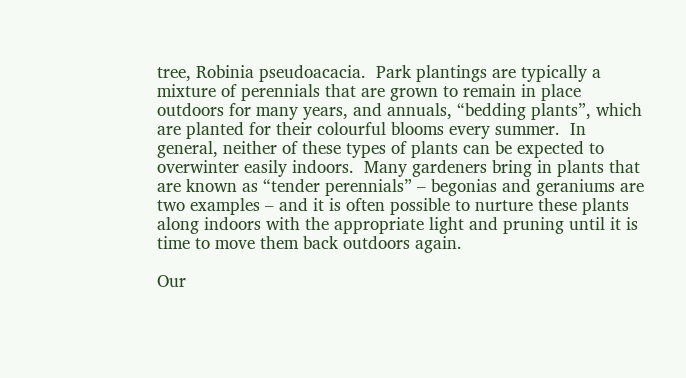tree, Robinia pseudoacacia.  Park plantings are typically a mixture of perennials that are grown to remain in place outdoors for many years, and annuals, “bedding plants”, which are planted for their colourful blooms every summer.  In general, neither of these types of plants can be expected to overwinter easily indoors.  Many gardeners bring in plants that are known as “tender perennials” – begonias and geraniums are two examples – and it is often possible to nurture these plants along indoors with the appropriate light and pruning until it is time to move them back outdoors again.

Our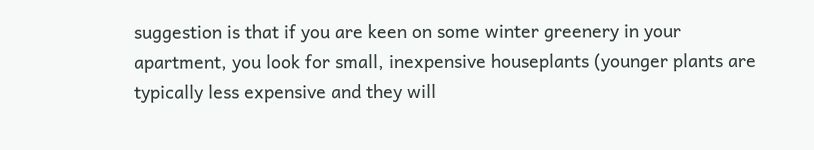suggestion is that if you are keen on some winter greenery in your apartment, you look for small, inexpensive houseplants (younger plants are typically less expensive and they will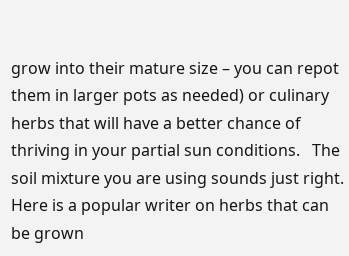grow into their mature size – you can repot them in larger pots as needed) or culinary herbs that will have a better chance of thriving in your partial sun conditions.   The soil mixture you are using sounds just right.   Here is a popular writer on herbs that can be grown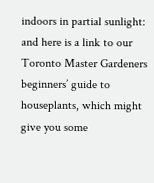indoors in partial sunlight: and here is a link to our Toronto Master Gardeners beginners’ guide to houseplants, which might give you some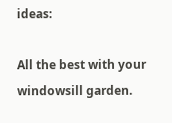ideas:

All the best with your windowsill garden.